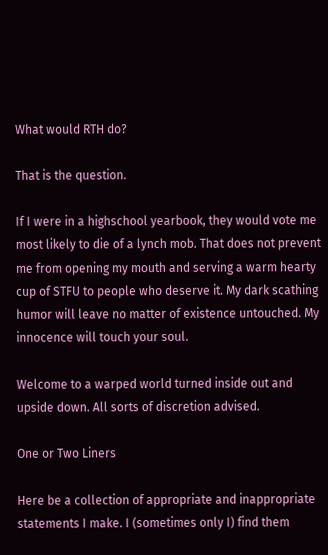What would RTH do?

That is the question.

If I were in a highschool yearbook, they would vote me most likely to die of a lynch mob. That does not prevent me from opening my mouth and serving a warm hearty cup of STFU to people who deserve it. My dark scathing humor will leave no matter of existence untouched. My innocence will touch your soul.

Welcome to a warped world turned inside out and upside down. All sorts of discretion advised.

One or Two Liners

Here be a collection of appropriate and inappropriate statements I make. I (sometimes only I) find them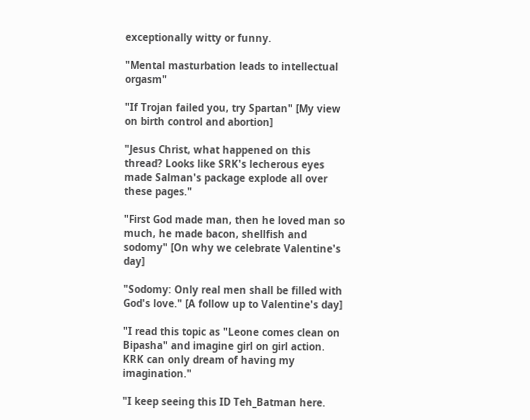exceptionally witty or funny.

"Mental masturbation leads to intellectual orgasm"

"If Trojan failed you, try Spartan" [My view on birth control and abortion]

"Jesus Christ, what happened on this thread? Looks like SRK's lecherous eyes made Salman's package explode all over these pages."

"First God made man, then he loved man so much, he made bacon, shellfish and sodomy" [On why we celebrate Valentine's day]

"Sodomy: Only real men shall be filled with God's love." [A follow up to Valentine's day]

"I read this topic as "Leone comes clean on Bipasha" and imagine girl on girl action. KRK can only dream of having my imagination."

"I keep seeing this ID Teh_Batman here.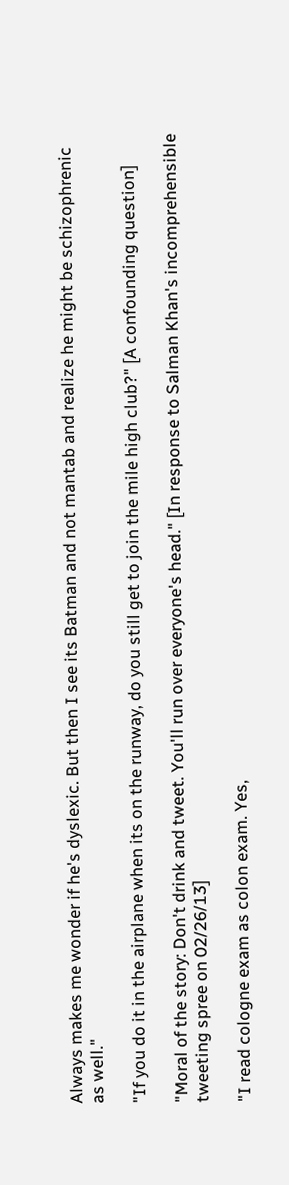Always makes me wonder if he's dyslexic. But then I see its Batman and not mantab and realize he might be schizophrenic as well."

"If you do it in the airplane when its on the runway, do you still get to join the mile high club?" [A confounding question]

"Moral of the story: Don't drink and tweet. You'll run over everyone's head." [In response to Salman Khan's incomprehensible tweeting spree on 02/26/13]

"I read cologne exam as colon exam. Yes,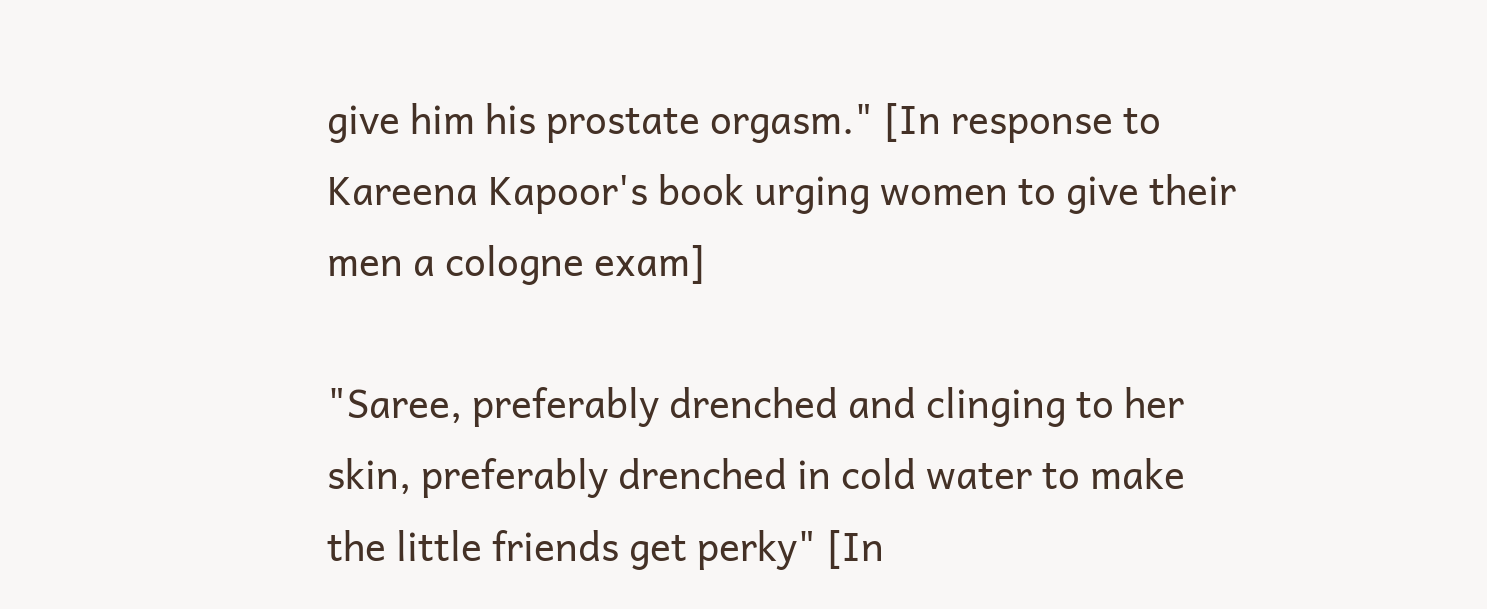give him his prostate orgasm." [In response to Kareena Kapoor's book urging women to give their men a cologne exam]

"Saree, preferably drenched and clinging to her skin, preferably drenched in cold water to make the little friends get perky" [In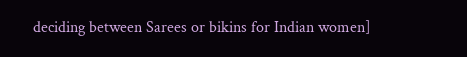deciding between Sarees or bikins for Indian women]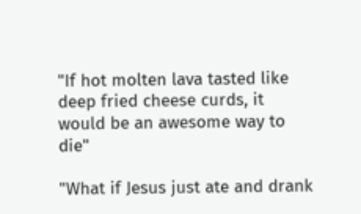"If hot molten lava tasted like deep fried cheese curds, it would be an awesome way to die"

"What if Jesus just ate and drank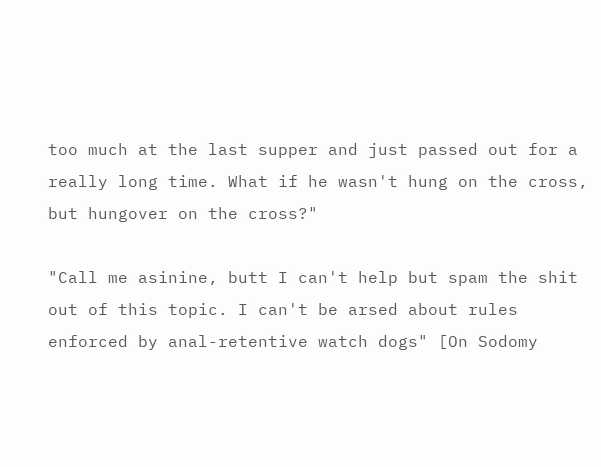too much at the last supper and just passed out for a really long time. What if he wasn't hung on the cross, but hungover on the cross?"

"Call me asinine, butt I can't help but spam the shit out of this topic. I can't be arsed about rules enforced by anal-retentive watch dogs" [On Sodomy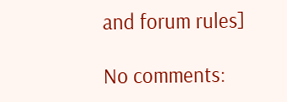and forum rules]

No comments: